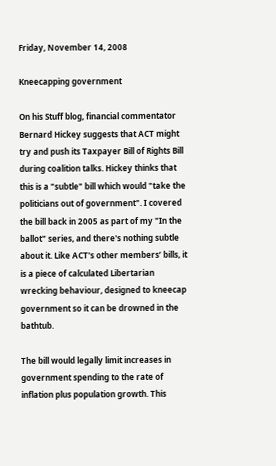Friday, November 14, 2008

Kneecapping government

On his Stuff blog, financial commentator Bernard Hickey suggests that ACT might try and push its Taxpayer Bill of Rights Bill during coalition talks. Hickey thinks that this is a "subtle" bill which would "take the politicians out of government". I covered the bill back in 2005 as part of my "In the ballot" series, and there's nothing subtle about it. Like ACT's other members’ bills, it is a piece of calculated Libertarian wrecking behaviour, designed to kneecap government so it can be drowned in the bathtub.

The bill would legally limit increases in government spending to the rate of inflation plus population growth. This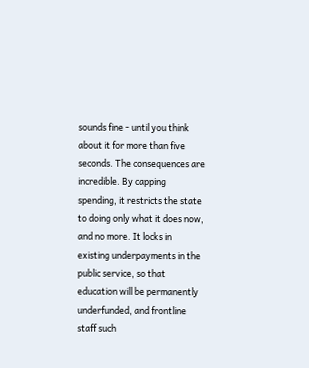sounds fine - until you think about it for more than five seconds. The consequences are incredible. By capping spending, it restricts the state to doing only what it does now, and no more. It locks in existing underpayments in the public service, so that education will be permanently underfunded, and frontline staff such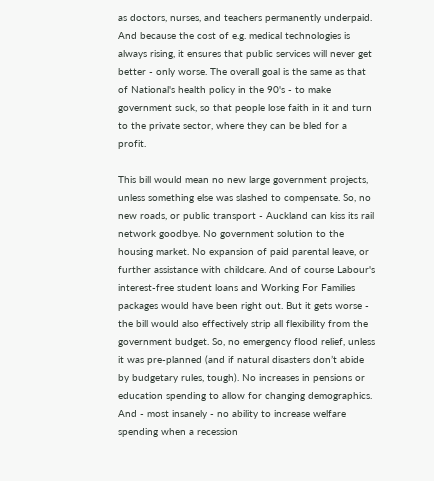as doctors, nurses, and teachers permanently underpaid. And because the cost of e.g. medical technologies is always rising, it ensures that public services will never get better - only worse. The overall goal is the same as that of National's health policy in the 90's - to make government suck, so that people lose faith in it and turn to the private sector, where they can be bled for a profit.

This bill would mean no new large government projects, unless something else was slashed to compensate. So, no new roads, or public transport - Auckland can kiss its rail network goodbye. No government solution to the housing market. No expansion of paid parental leave, or further assistance with childcare. And of course Labour's interest-free student loans and Working For Families packages would have been right out. But it gets worse - the bill would also effectively strip all flexibility from the government budget. So, no emergency flood relief, unless it was pre-planned (and if natural disasters don’t abide by budgetary rules, tough). No increases in pensions or education spending to allow for changing demographics. And - most insanely - no ability to increase welfare spending when a recession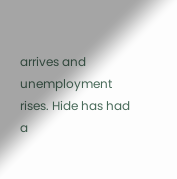arrives and unemployment rises. Hide has had a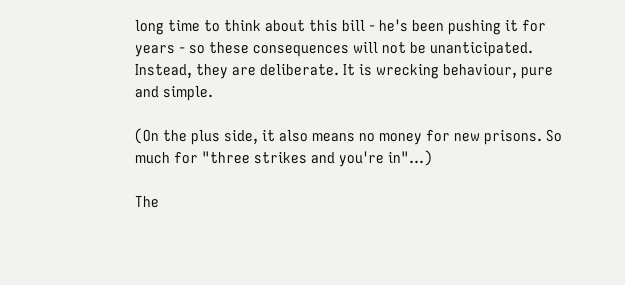long time to think about this bill - he's been pushing it for years - so these consequences will not be unanticipated. Instead, they are deliberate. It is wrecking behaviour, pure and simple.

(On the plus side, it also means no money for new prisons. So much for "three strikes and you're in"...)

The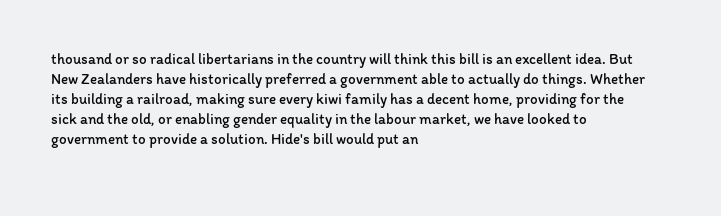thousand or so radical libertarians in the country will think this bill is an excellent idea. But New Zealanders have historically preferred a government able to actually do things. Whether its building a railroad, making sure every kiwi family has a decent home, providing for the sick and the old, or enabling gender equality in the labour market, we have looked to government to provide a solution. Hide's bill would put an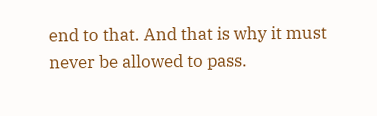end to that. And that is why it must never be allowed to pass.